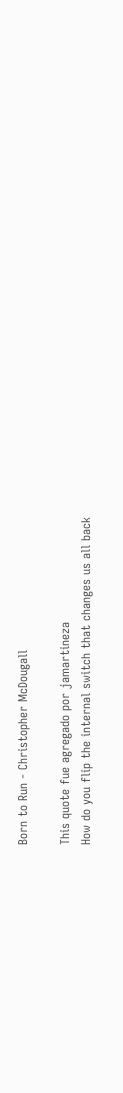Born to Run - Christopher McDougall

This quote fue agregado por jamartineza
How do you flip the internal switch that changes us all back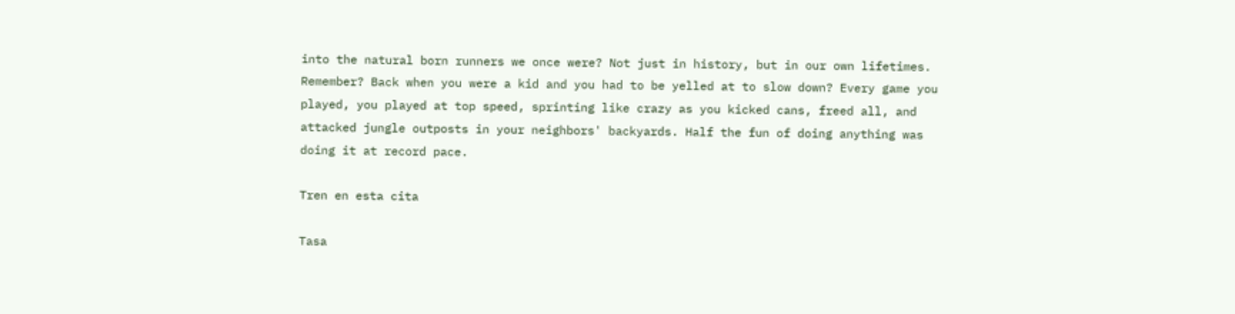into the natural born runners we once were? Not just in history, but in our own lifetimes. Remember? Back when you were a kid and you had to be yelled at to slow down? Every game you played, you played at top speed, sprinting like crazy as you kicked cans, freed all, and attacked jungle outposts in your neighbors' backyards. Half the fun of doing anything was doing it at record pace.

Tren en esta cita

Tasa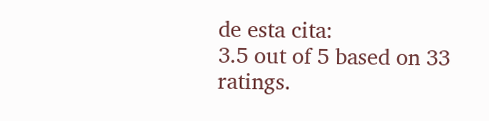de esta cita:
3.5 out of 5 based on 33 ratings.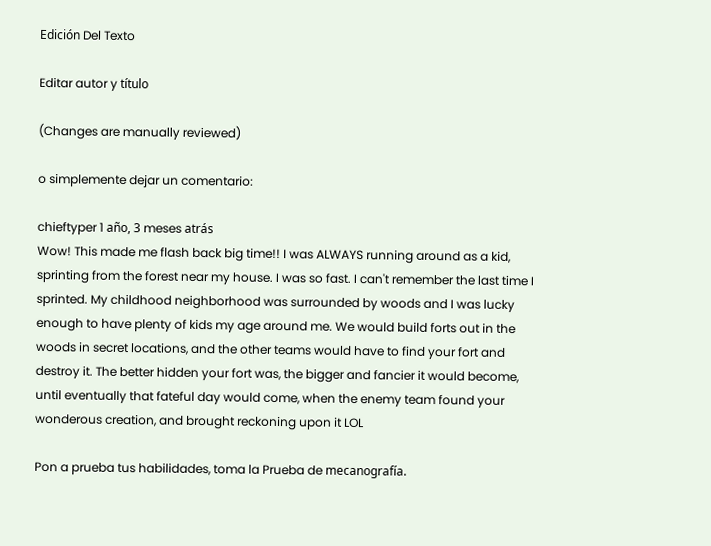Edición Del Texto

Editar autor y título

(Changes are manually reviewed)

o simplemente dejar un comentario:

chieftyper 1 año, 3 meses atrás
Wow! This made me flash back big time!! I was ALWAYS running around as a kid, sprinting from the forest near my house. I was so fast. I can't remember the last time I sprinted. My childhood neighborhood was surrounded by woods and I was lucky enough to have plenty of kids my age around me. We would build forts out in the woods in secret locations, and the other teams would have to find your fort and destroy it. The better hidden your fort was, the bigger and fancier it would become, until eventually that fateful day would come, when the enemy team found your wonderous creation, and brought reckoning upon it LOL

Pon a prueba tus habilidades, toma la Prueba de mecanografía.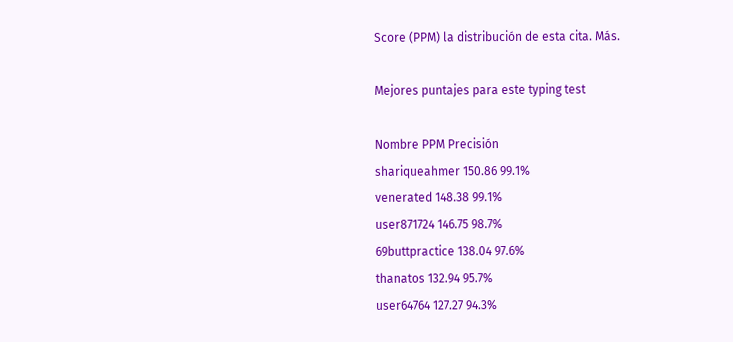Score (PPM) la distribución de esta cita. Más.

Mejores puntajes para este typing test

Nombre PPM Precisión
shariqueahmer 150.86 99.1%
venerated 148.38 99.1%
user871724 146.75 98.7%
69buttpractice 138.04 97.6%
thanatos 132.94 95.7%
user64764 127.27 94.3%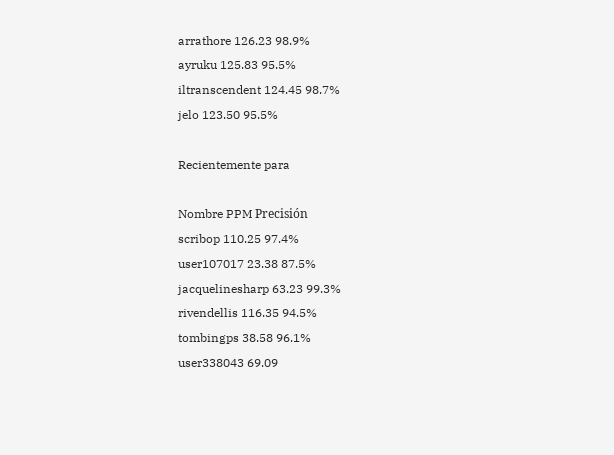arrathore 126.23 98.9%
ayruku 125.83 95.5%
iltranscendent 124.45 98.7%
jelo 123.50 95.5%

Recientemente para

Nombre PPM Precisión
scribop 110.25 97.4%
user107017 23.38 87.5%
jacquelinesharp 63.23 99.3%
rivendellis 116.35 94.5%
tombingps 38.58 96.1%
user338043 69.09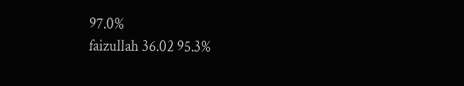97.0%
faizullah 36.02 95.3%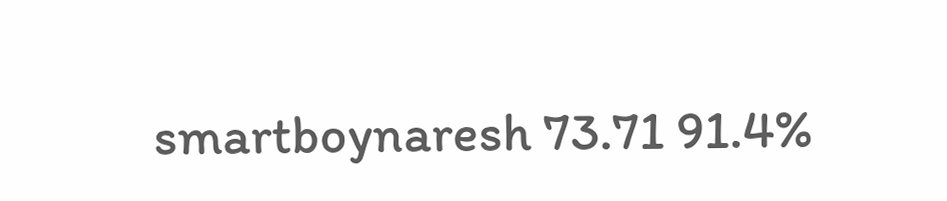smartboynaresh 73.71 91.4%